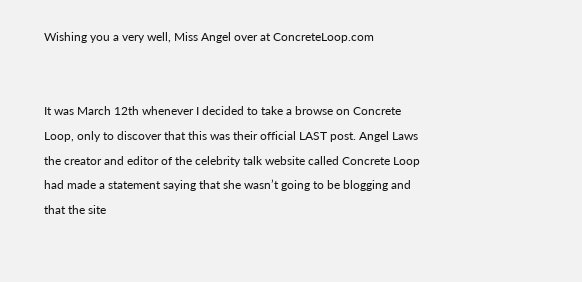Wishing you a very well, Miss Angel over at ConcreteLoop.com


It was March 12th whenever I decided to take a browse on Concrete Loop, only to discover that this was their official LAST post. Angel Laws the creator and editor of the celebrity talk website called Concrete Loop had made a statement saying that she wasn’t going to be blogging and that the site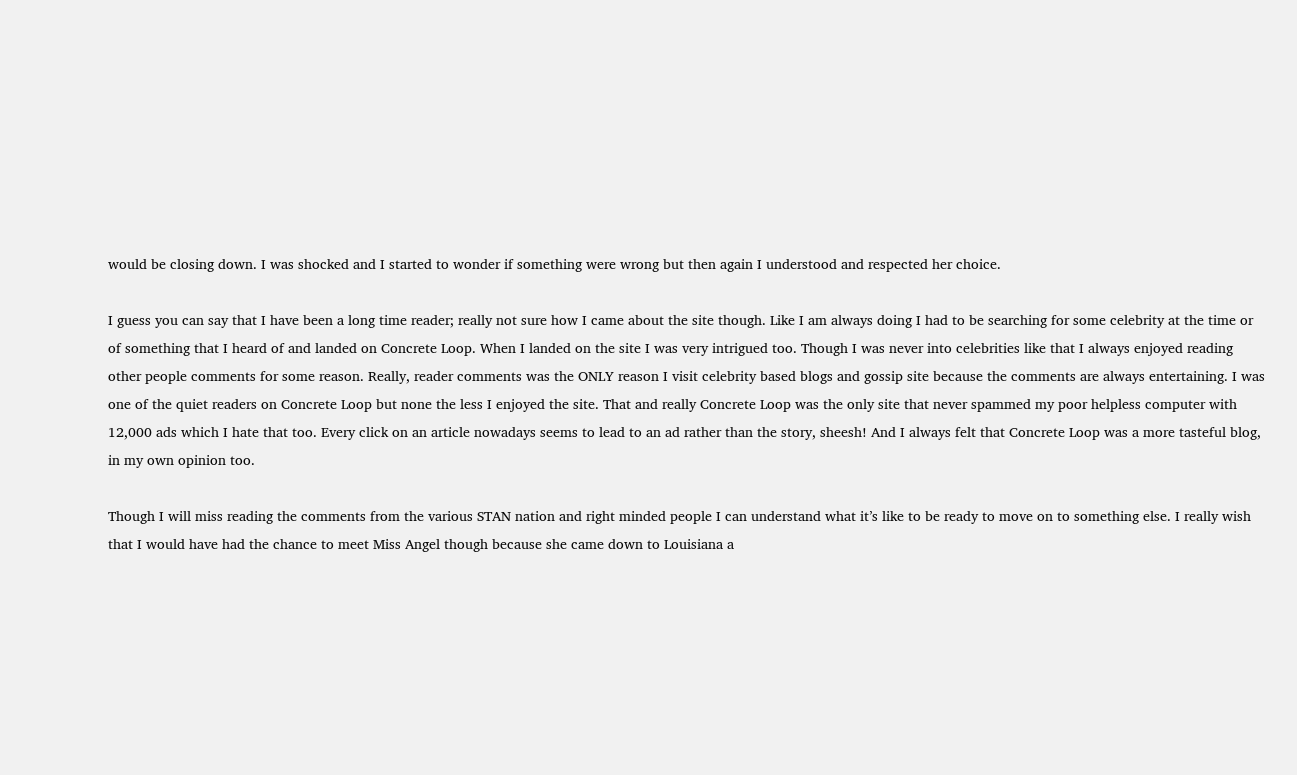would be closing down. I was shocked and I started to wonder if something were wrong but then again I understood and respected her choice.

I guess you can say that I have been a long time reader; really not sure how I came about the site though. Like I am always doing I had to be searching for some celebrity at the time or of something that I heard of and landed on Concrete Loop. When I landed on the site I was very intrigued too. Though I was never into celebrities like that I always enjoyed reading other people comments for some reason. Really, reader comments was the ONLY reason I visit celebrity based blogs and gossip site because the comments are always entertaining. I was one of the quiet readers on Concrete Loop but none the less I enjoyed the site. That and really Concrete Loop was the only site that never spammed my poor helpless computer with 12,000 ads which I hate that too. Every click on an article nowadays seems to lead to an ad rather than the story, sheesh! And I always felt that Concrete Loop was a more tasteful blog, in my own opinion too.

Though I will miss reading the comments from the various STAN nation and right minded people I can understand what it’s like to be ready to move on to something else. I really wish that I would have had the chance to meet Miss Angel though because she came down to Louisiana a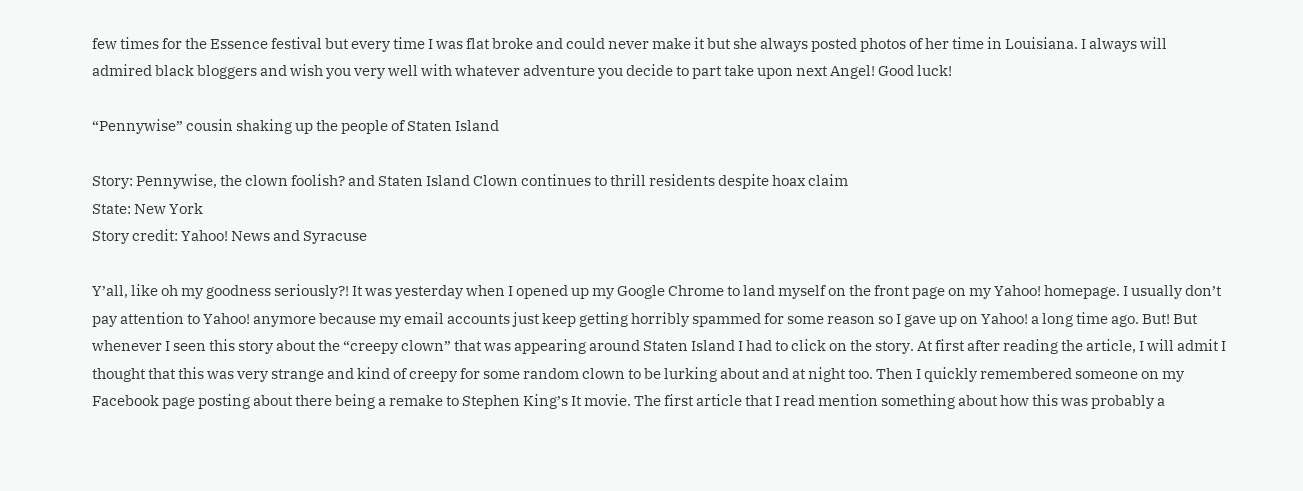few times for the Essence festival but every time I was flat broke and could never make it but she always posted photos of her time in Louisiana. I always will admired black bloggers and wish you very well with whatever adventure you decide to part take upon next Angel! Good luck!

“Pennywise” cousin shaking up the people of Staten Island

Story: Pennywise, the clown foolish? and Staten Island Clown continues to thrill residents despite hoax claim
State: New York
Story credit: Yahoo! News and Syracuse

Y’all, like oh my goodness seriously?! It was yesterday when I opened up my Google Chrome to land myself on the front page on my Yahoo! homepage. I usually don’t pay attention to Yahoo! anymore because my email accounts just keep getting horribly spammed for some reason so I gave up on Yahoo! a long time ago. But! But whenever I seen this story about the “creepy clown” that was appearing around Staten Island I had to click on the story. At first after reading the article, I will admit I thought that this was very strange and kind of creepy for some random clown to be lurking about and at night too. Then I quickly remembered someone on my Facebook page posting about there being a remake to Stephen King’s It movie. The first article that I read mention something about how this was probably a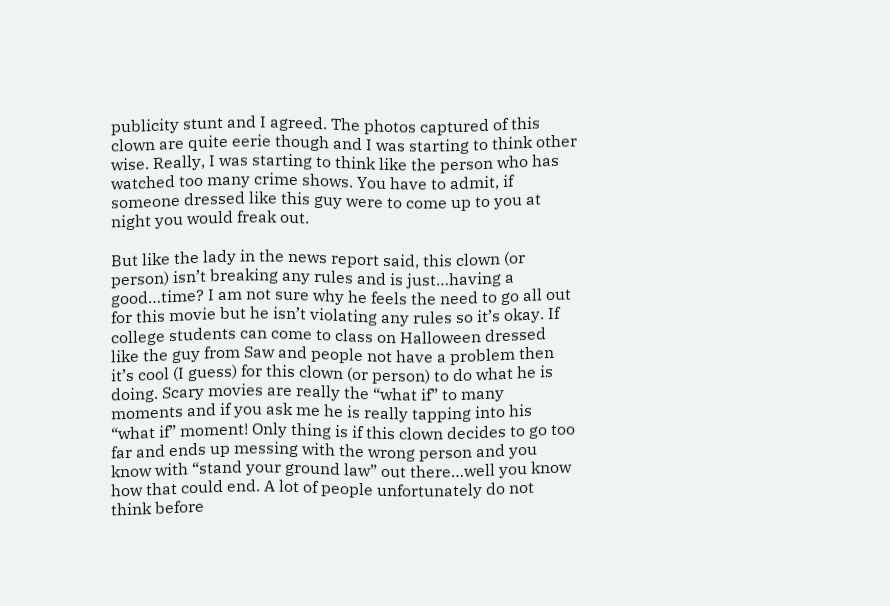publicity stunt and I agreed. The photos captured of this clown are quite eerie though and I was starting to think other wise. Really, I was starting to think like the person who has watched too many crime shows. You have to admit, if someone dressed like this guy were to come up to you at night you would freak out.

But like the lady in the news report said, this clown (or person) isn’t breaking any rules and is just…having a good…time? I am not sure why he feels the need to go all out for this movie but he isn’t violating any rules so it’s okay. If college students can come to class on Halloween dressed like the guy from Saw and people not have a problem then it’s cool (I guess) for this clown (or person) to do what he is doing. Scary movies are really the “what if” to many moments and if you ask me he is really tapping into his “what if” moment! Only thing is if this clown decides to go too far and ends up messing with the wrong person and you know with “stand your ground law” out there…well you know how that could end. A lot of people unfortunately do not think before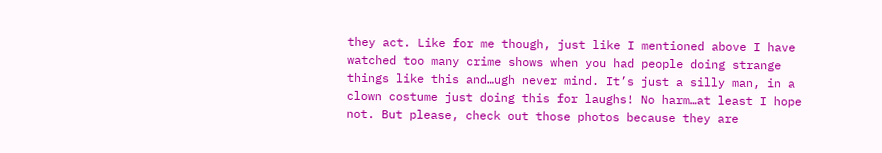they act. Like for me though, just like I mentioned above I have watched too many crime shows when you had people doing strange things like this and…ugh never mind. It’s just a silly man, in a clown costume just doing this for laughs! No harm…at least I hope not. But please, check out those photos because they are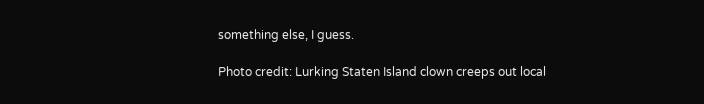something else, I guess.

Photo credit: Lurking Staten Island clown creeps out local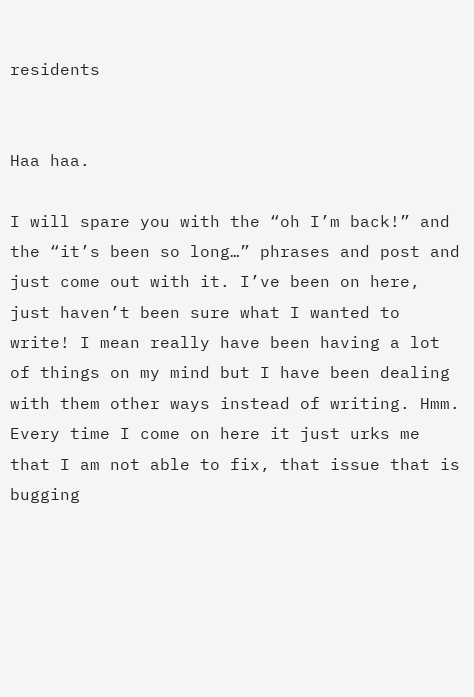residents


Haa haa.

I will spare you with the “oh I’m back!” and the “it’s been so long…” phrases and post and just come out with it. I’ve been on here, just haven’t been sure what I wanted to write! I mean really have been having a lot of things on my mind but I have been dealing with them other ways instead of writing. Hmm. Every time I come on here it just urks me that I am not able to fix, that issue that is bugging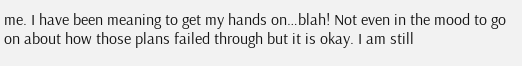me. I have been meaning to get my hands on…blah! Not even in the mood to go on about how those plans failed through but it is okay. I am still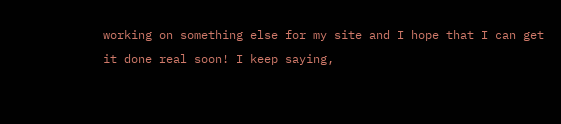working on something else for my site and I hope that I can get it done real soon! I keep saying,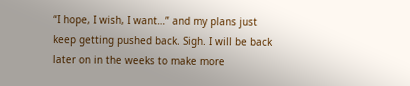“I hope, I wish, I want…” and my plans just keep getting pushed back. Sigh. I will be back later on in the weeks to make more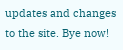updates and changes to the site. Bye now!